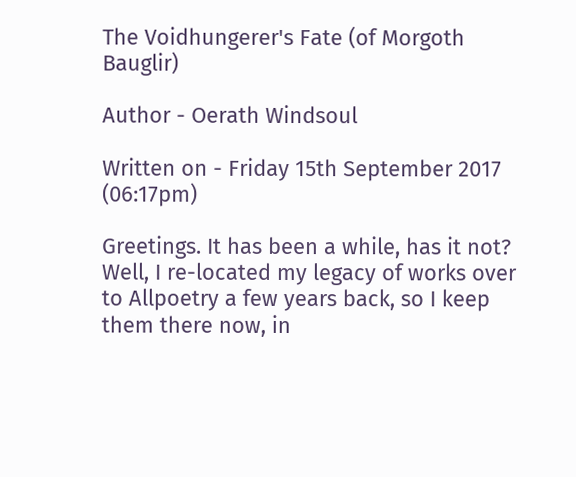The Voidhungerer's Fate (of Morgoth Bauglir)

Author - Oerath Windsoul

Written on - Friday 15th September 2017 (06:17pm)

Greetings. It has been a while, has it not? Well, I re-located my legacy of works over to Allpoetry a few years back, so I keep them there now, in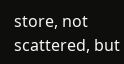store, not scattered, but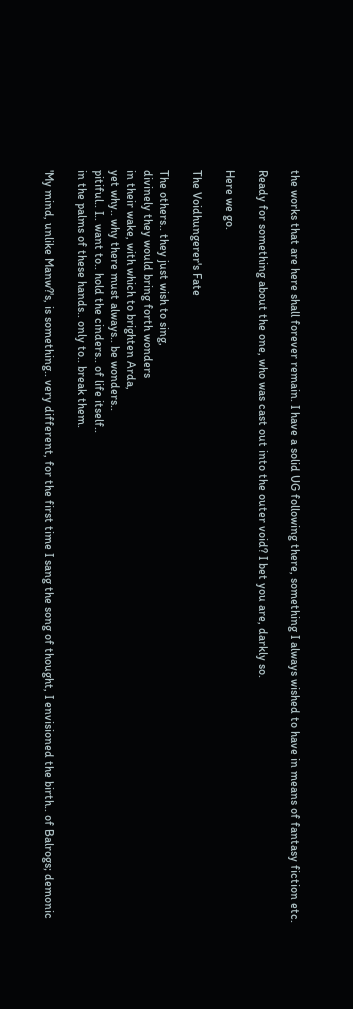the works that are here shall forever remain. I have a solid UG following there, something I always wished to have in means of fantasy fiction etc.

Ready for something about the one, who was cast out into the outer void? I bet you are, darkly so.

Here we go.

The Voidhungerer's Fate

The others.. they just wish to sing,
divinely they would bring forth wonders
in their wake, with which to brighten Arda,
yet why.. why there must always.. be wonders..
pitiful.. I.. want to.. hold the cinders.. of life itself..
in the palms of these hands.. only to.. break them.

'My mind, unlike Manw?'s, is something.. very different, for the first time I sang the song of thought, I envisioned the birth.. of Balrogs; demonic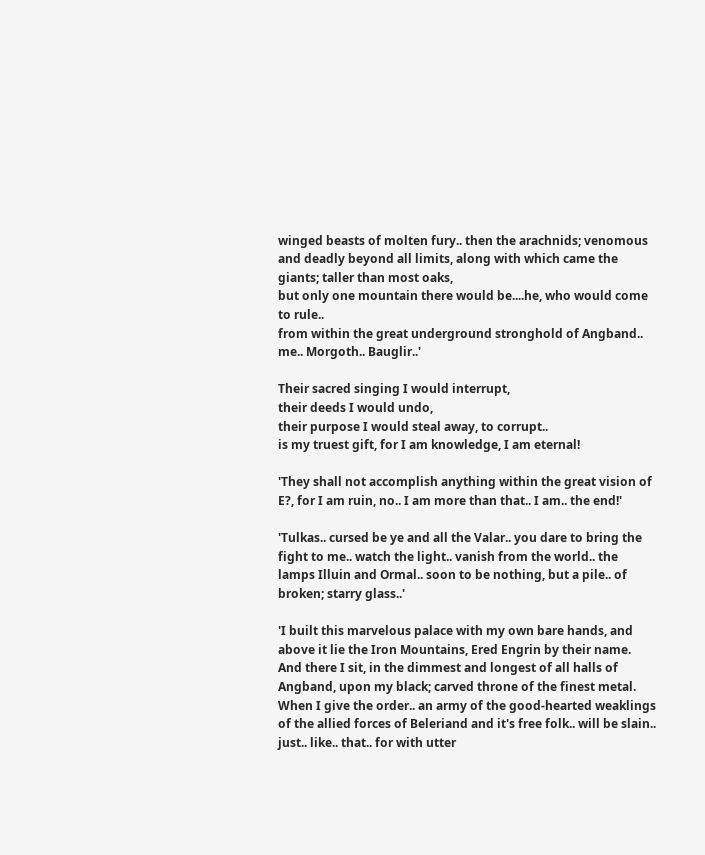winged beasts of molten fury.. then the arachnids; venomous and deadly beyond all limits, along with which came the giants; taller than most oaks,
but only one mountain there would be....he, who would come to rule..
from within the great underground stronghold of Angband.. me.. Morgoth.. Bauglir..'

Their sacred singing I would interrupt,
their deeds I would undo,
their purpose I would steal away, to corrupt..
is my truest gift, for I am knowledge, I am eternal!

'They shall not accomplish anything within the great vision of E?, for I am ruin, no.. I am more than that.. I am.. the end!'

'Tulkas.. cursed be ye and all the Valar.. you dare to bring the fight to me.. watch the light.. vanish from the world.. the lamps Illuin and Ormal.. soon to be nothing, but a pile.. of broken; starry glass..'

'I built this marvelous palace with my own bare hands, and above it lie the Iron Mountains, Ered Engrin by their name. And there I sit, in the dimmest and longest of all halls of Angband, upon my black; carved throne of the finest metal. When I give the order.. an army of the good-hearted weaklings of the allied forces of Beleriand and it's free folk.. will be slain.. just.. like.. that.. for with utter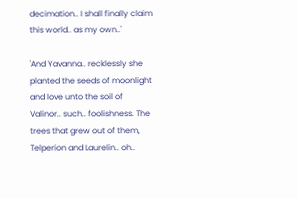decimation.. I shall finally claim this world.. as my own..'

'And Yavanna.. recklessly she planted the seeds of moonlight and love unto the soil of Valinor.. such.. foolishness. The trees that grew out of them, Telperion and Laurelin.. oh..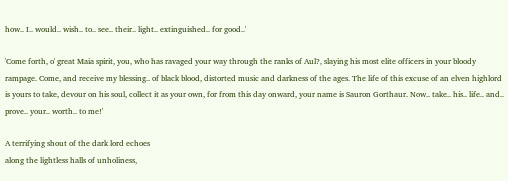how.. I.. would.. wish.. to.. see.. their.. light.. extinguished.. for good..'

'Come forth, o' great Maia spirit, you, who has ravaged your way through the ranks of Aul?, slaying his most elite officers in your bloody rampage. Come, and receive my blessing.. of black blood, distorted music and darkness of the ages. The life of this excuse of an elven highlord is yours to take, devour on his soul, collect it as your own, for from this day onward, your name is Sauron Gorthaur. Now.. take.. his.. life.. and.. prove.. your.. worth.. to me!'

A terrifying shout of the dark lord echoes
along the lightless halls of unholiness,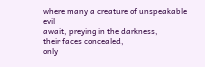where many a creature of unspeakable evil
await, preying in the darkness,
their faces concealed,
only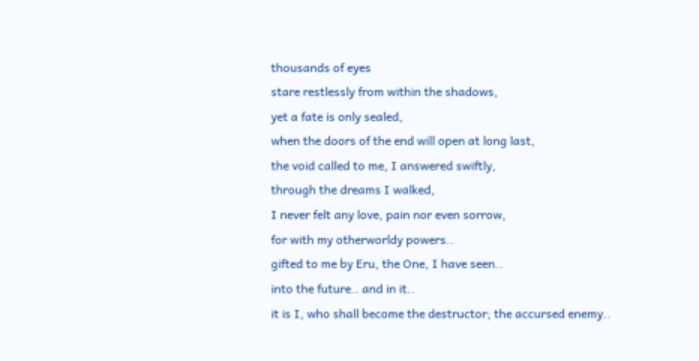thousands of eyes
stare restlessly from within the shadows,
yet a fate is only sealed,
when the doors of the end will open at long last,
the void called to me, I answered swiftly,
through the dreams I walked,
I never felt any love, pain nor even sorrow,
for with my otherworldy powers..
gifted to me by Eru, the One, I have seen..
into the future.. and in it..
it is I, who shall become the destructor; the accursed enemy..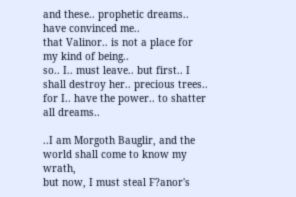and these.. prophetic dreams.. have convinced me..
that Valinor.. is not a place for my kind of being..
so.. I.. must leave.. but first.. I shall destroy her.. precious trees..
for I.. have the power.. to shatter all dreams..

..I am Morgoth Bauglir, and the world shall come to know my wrath,
but now, I must steal F?anor's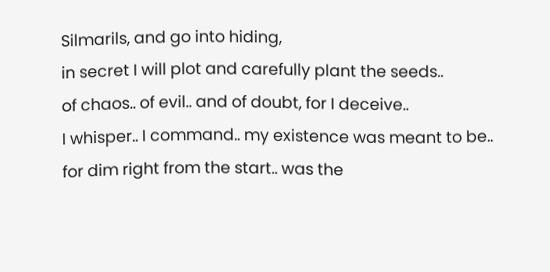Silmarils, and go into hiding,
in secret I will plot and carefully plant the seeds..
of chaos.. of evil.. and of doubt, for I deceive..
I whisper.. I command.. my existence was meant to be..
for dim right from the start.. was the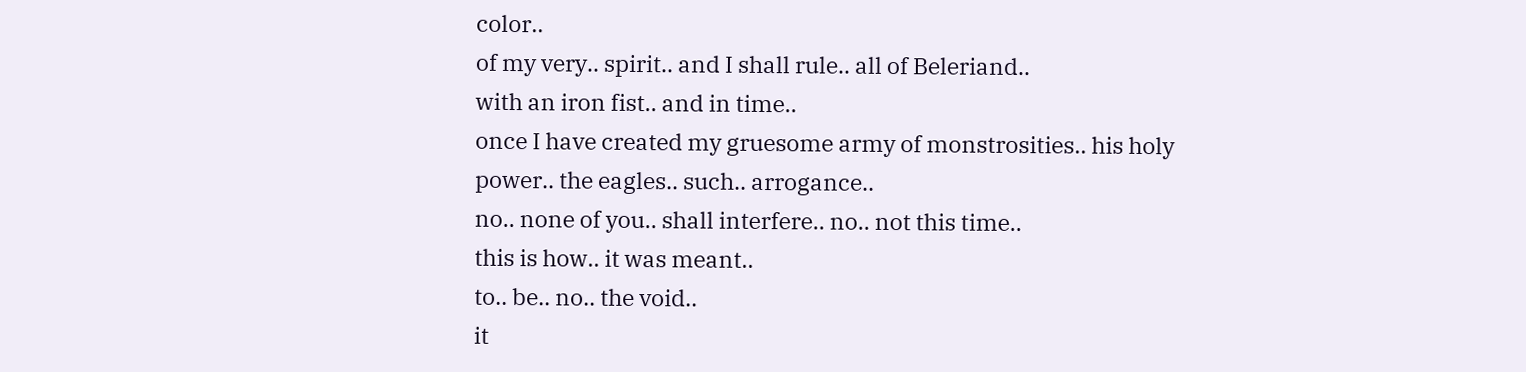color..
of my very.. spirit.. and I shall rule.. all of Beleriand..
with an iron fist.. and in time..
once I have created my gruesome army of monstrosities.. his holy power.. the eagles.. such.. arrogance..
no.. none of you.. shall interfere.. no.. not this time..
this is how.. it was meant..
to.. be.. no.. the void..
it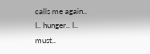calls me again..
I.. hunger.. I.. must..